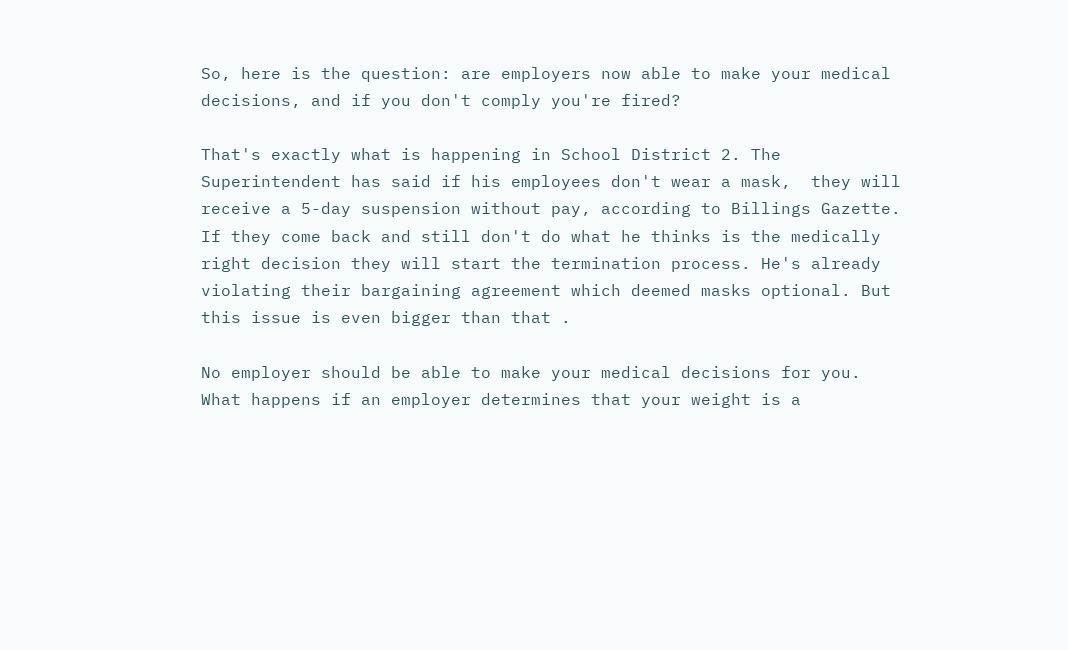So, here is the question: are employers now able to make your medical decisions, and if you don't comply you're fired?

That's exactly what is happening in School District 2. The Superintendent has said if his employees don't wear a mask,  they will receive a 5-day suspension without pay, according to Billings Gazette. If they come back and still don't do what he thinks is the medically right decision they will start the termination process. He's already violating their bargaining agreement which deemed masks optional. But this issue is even bigger than that .

No employer should be able to make your medical decisions for you. What happens if an employer determines that your weight is a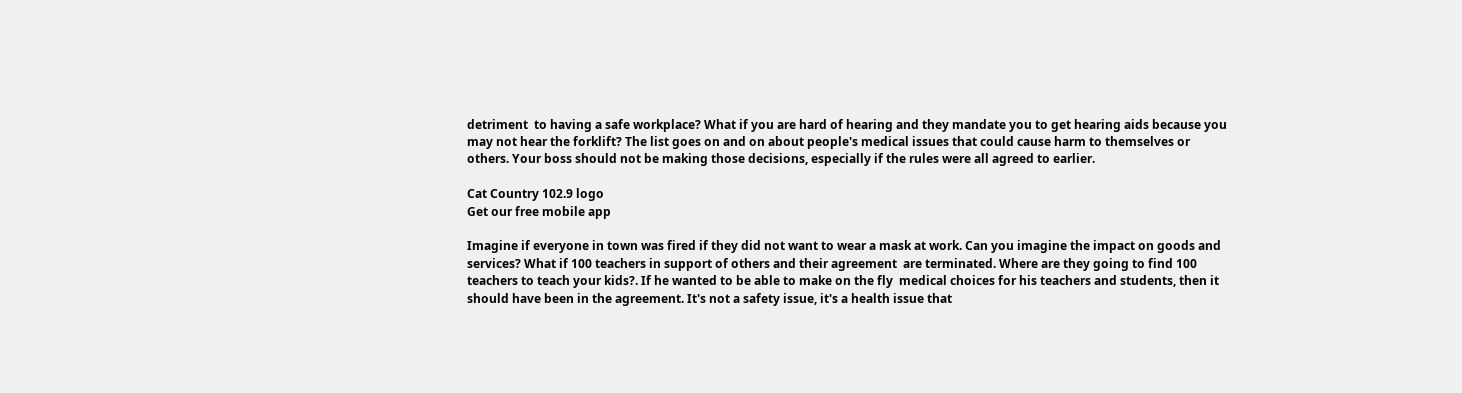detriment  to having a safe workplace? What if you are hard of hearing and they mandate you to get hearing aids because you may not hear the forklift? The list goes on and on about people's medical issues that could cause harm to themselves or others. Your boss should not be making those decisions, especially if the rules were all agreed to earlier.

Cat Country 102.9 logo
Get our free mobile app

Imagine if everyone in town was fired if they did not want to wear a mask at work. Can you imagine the impact on goods and services? What if 100 teachers in support of others and their agreement  are terminated. Where are they going to find 100 teachers to teach your kids?. If he wanted to be able to make on the fly  medical choices for his teachers and students, then it should have been in the agreement. It's not a safety issue, it's a health issue that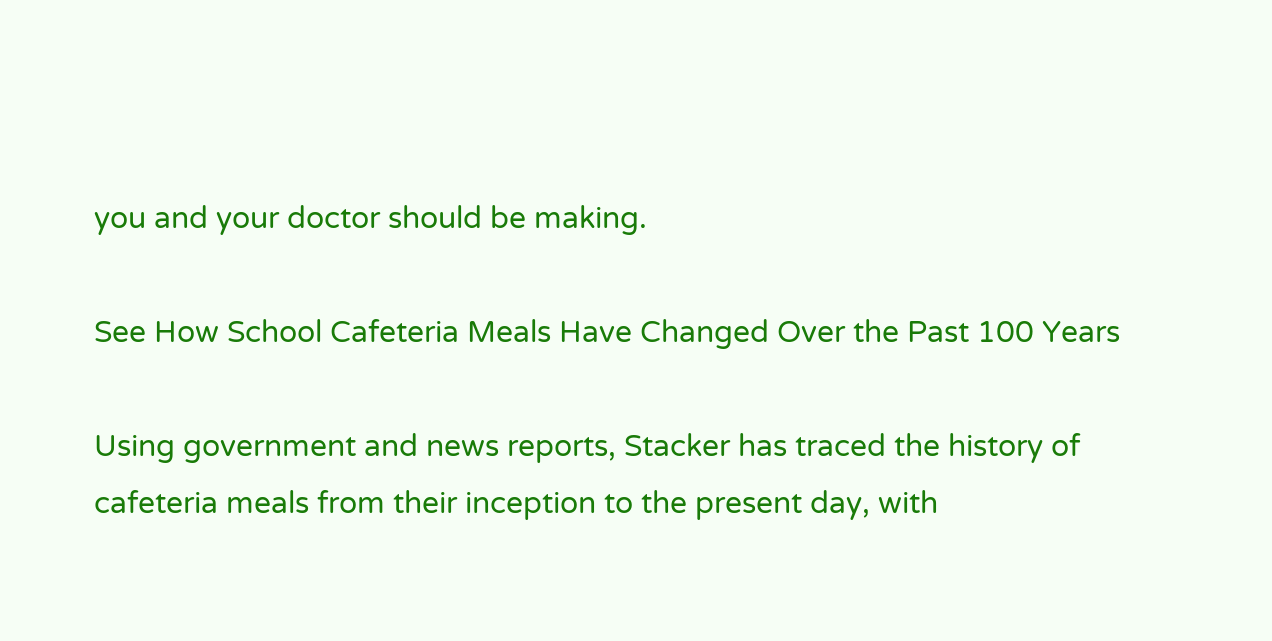you and your doctor should be making.

See How School Cafeteria Meals Have Changed Over the Past 100 Years

Using government and news reports, Stacker has traced the history of cafeteria meals from their inception to the present day, with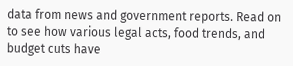data from news and government reports. Read on to see how various legal acts, food trends, and budget cuts have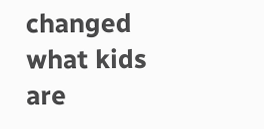changed what kids are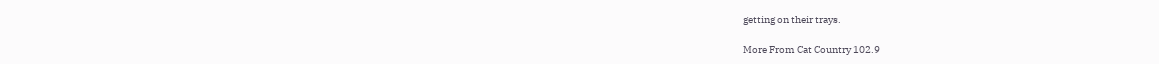getting on their trays.

More From Cat Country 102.9